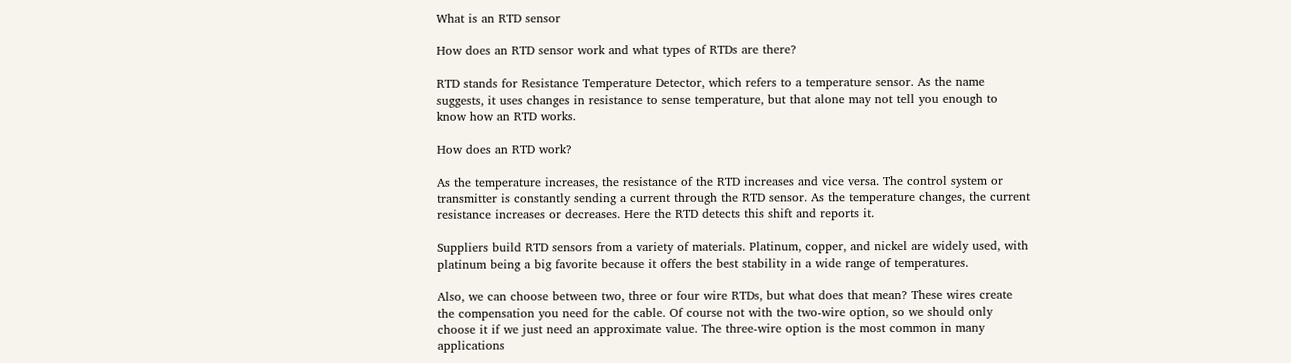What is an RTD sensor

How does an RTD sensor work and what types of RTDs are there?

RTD stands for Resistance Temperature Detector, which refers to a temperature sensor. As the name suggests, it uses changes in resistance to sense temperature, but that alone may not tell you enough to know how an RTD works.

How does an RTD work?

As the temperature increases, the resistance of the RTD increases and vice versa. The control system or transmitter is constantly sending a current through the RTD sensor. As the temperature changes, the current resistance increases or decreases. Here the RTD detects this shift and reports it.

Suppliers build RTD sensors from a variety of materials. Platinum, copper, and nickel are widely used, with platinum being a big favorite because it offers the best stability in a wide range of temperatures.

Also, we can choose between two, three or four wire RTDs, but what does that mean? These wires create the compensation you need for the cable. Of course not with the two-wire option, so we should only choose it if we just need an approximate value. The three-wire option is the most common in many applications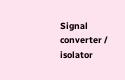Signal converter / isolator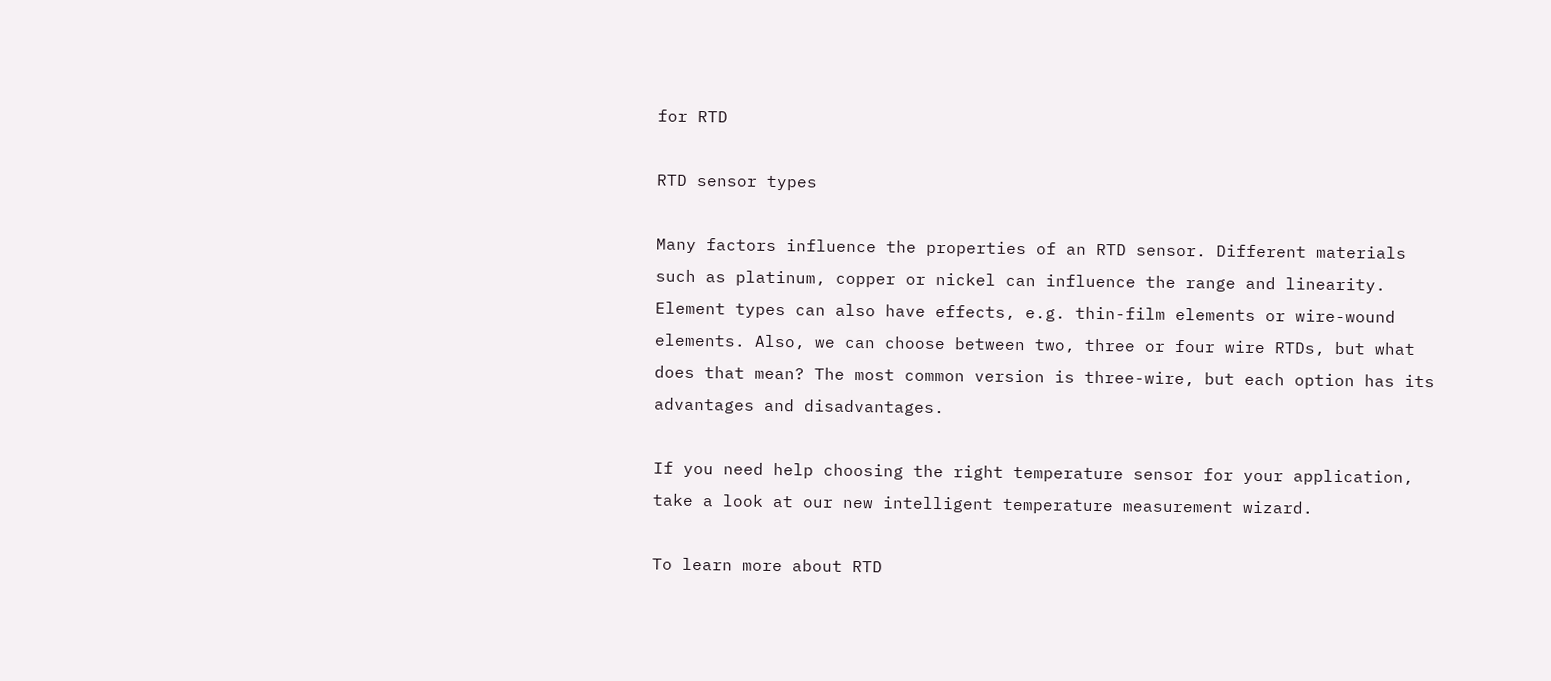for RTD

RTD sensor types

Many factors influence the properties of an RTD sensor. Different materials such as platinum, copper or nickel can influence the range and linearity. Element types can also have effects, e.g. thin-film elements or wire-wound elements. Also, we can choose between two, three or four wire RTDs, but what does that mean? The most common version is three-wire, but each option has its advantages and disadvantages.

If you need help choosing the right temperature sensor for your application, take a look at our new intelligent temperature measurement wizard.

To learn more about RTD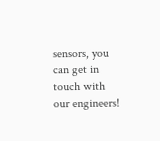sensors, you can get in touch with our engineers!